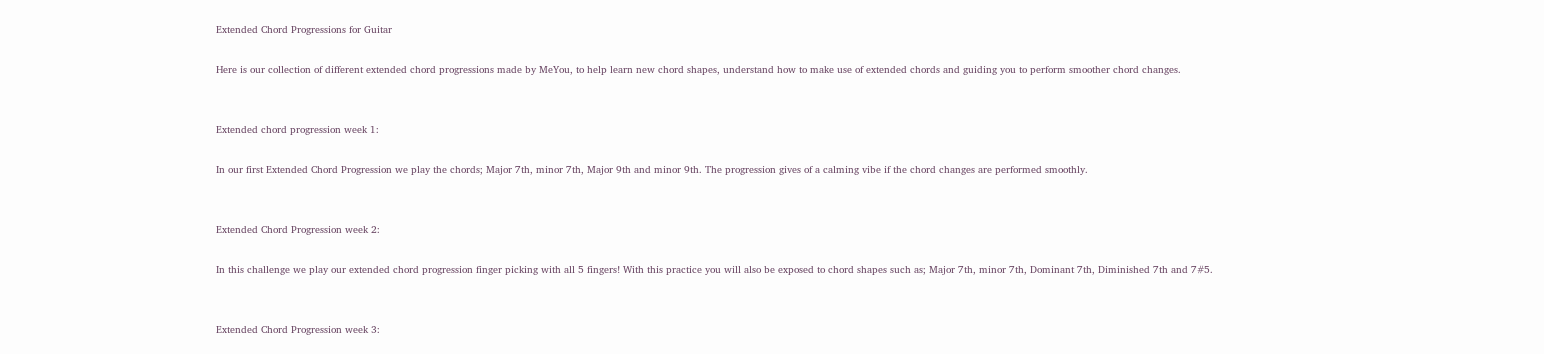Extended Chord Progressions for Guitar

Here is our collection of different extended chord progressions made by MeYou, to help learn new chord shapes, understand how to make use of extended chords and guiding you to perform smoother chord changes.


Extended chord progression week 1:

In our first Extended Chord Progression we play the chords; Major 7th, minor 7th, Major 9th and minor 9th. The progression gives of a calming vibe if the chord changes are performed smoothly.


Extended Chord Progression week 2:

In this challenge we play our extended chord progression finger picking with all 5 fingers! With this practice you will also be exposed to chord shapes such as; Major 7th, minor 7th, Dominant 7th, Diminished 7th and 7#5.


Extended Chord Progression week 3: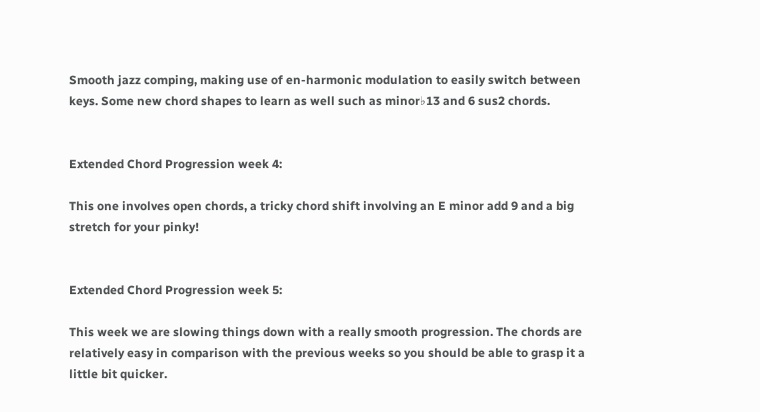Smooth jazz comping, making use of en-harmonic modulation to easily switch between keys. Some new chord shapes to learn as well such as minor♭13 and 6 sus2 chords.


Extended Chord Progression week 4:

This one involves open chords, a tricky chord shift involving an E minor add 9 and a big stretch for your pinky!


Extended Chord Progression week 5:

This week we are slowing things down with a really smooth progression. The chords are relatively easy in comparison with the previous weeks so you should be able to grasp it a little bit quicker.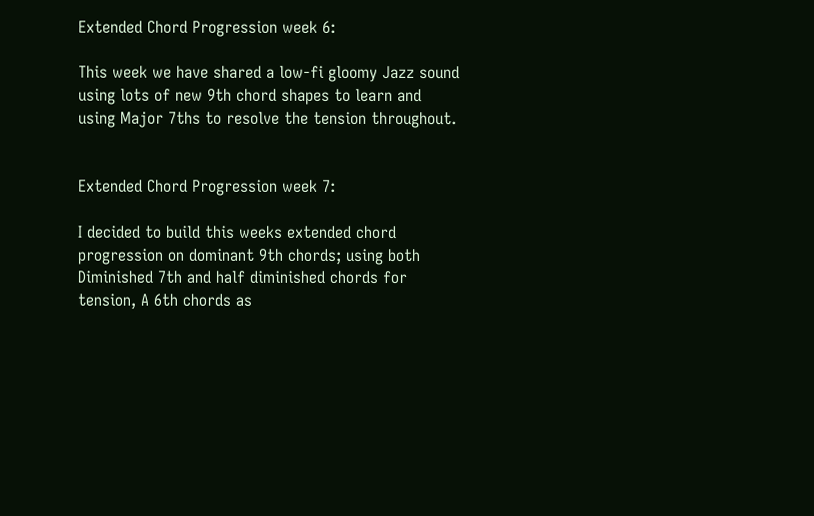Extended Chord Progression week 6:

This week we have shared a low-fi gloomy Jazz sound using lots of new 9th chord shapes to learn and using Major 7ths to resolve the tension throughout.


Extended Chord Progression week 7:

I decided to build this weeks extended chord progression on dominant 9th chords; using both Diminished 7th and half diminished chords for tension, A 6th chords as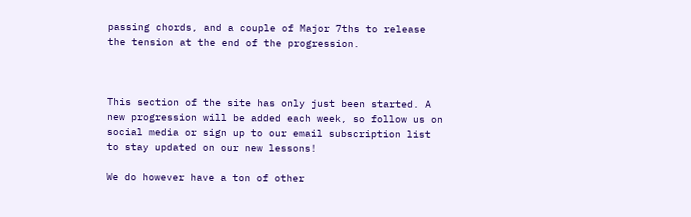passing chords, and a couple of Major 7ths to release the tension at the end of the progression.



This section of the site has only just been started. A new progression will be added each week, so follow us on social media or sign up to our email subscription list to stay updated on our new lessons!

We do however have a ton of other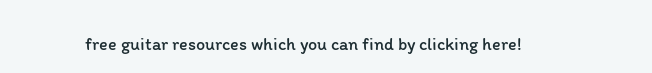free guitar resources which you can find by clicking here!